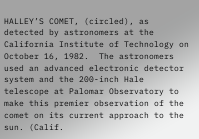HALLEY’S COMET, (circled), as detected by astronomers at the California Institute of Technology on October 16, 1982.  The astronomers used an advanced electronic detector system and the 200-inch Hale telescope at Palomar Observatory to make this premier observation of the comet on its current approach to the sun. (Calif.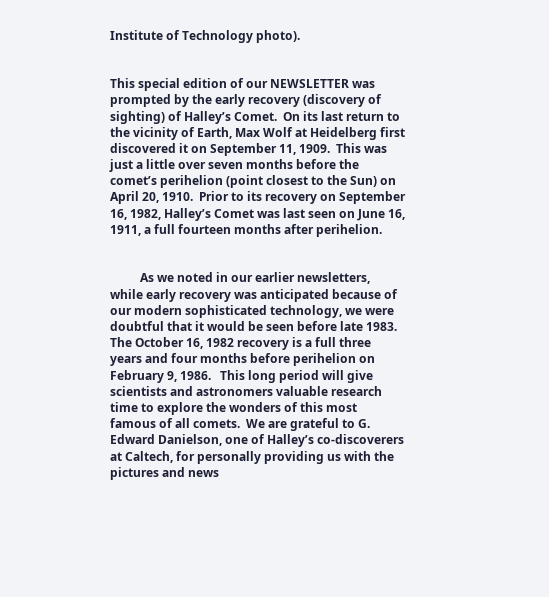Institute of Technology photo).


This special edition of our NEWSLETTER was prompted by the early recovery (discovery of sighting) of Halley’s Comet.  On its last return to the vicinity of Earth, Max Wolf at Heidelberg first discovered it on September 11, 1909.  This was just a little over seven months before the comet’s perihelion (point closest to the Sun) on April 20, 1910.  Prior to its recovery on September 16, 1982, Halley’s Comet was last seen on June 16, 1911, a full fourteen months after perihelion.


          As we noted in our earlier newsletters, while early recovery was anticipated because of our modern sophisticated technology, we were doubtful that it would be seen before late 1983.  The October 16, 1982 recovery is a full three years and four months before perihelion on February 9, 1986.   This long period will give scientists and astronomers valuable research time to explore the wonders of this most famous of all comets.  We are grateful to G. Edward Danielson, one of Halley’s co-discoverers at Caltech, for personally providing us with the pictures and news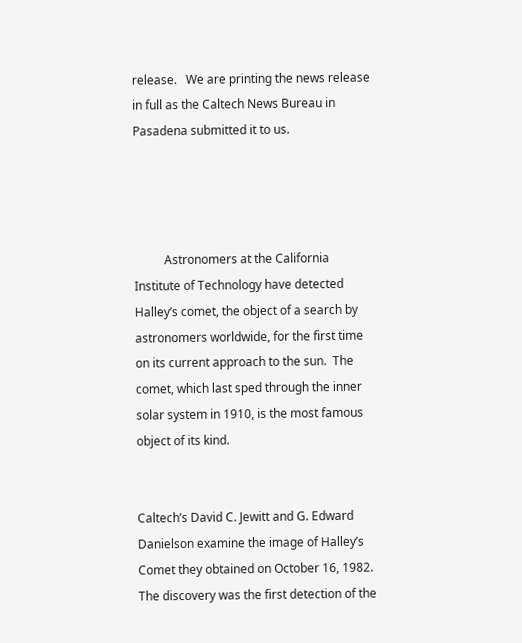release.   We are printing the news release in full as the Caltech News Bureau in Pasadena submitted it to us.




          Astronomers at the California Institute of Technology have detected Halley’s comet, the object of a search by astronomers worldwide, for the first time on its current approach to the sun.  The comet, which last sped through the inner solar system in 1910, is the most famous object of its kind.


Caltech’s David C. Jewitt and G. Edward Danielson examine the image of Halley’s Comet they obtained on October 16, 1982.  The discovery was the first detection of the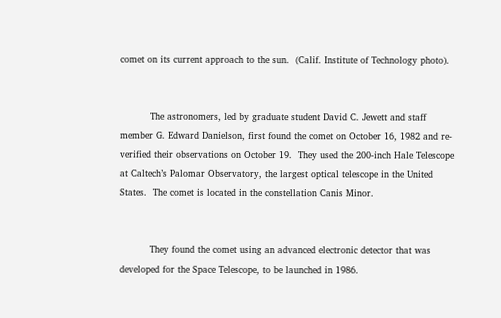comet on its current approach to the sun.  (Calif. Institute of Technology photo).


          The astronomers, led by graduate student David C. Jewett and staff member G. Edward Danielson, first found the comet on October 16, 1982 and re-verified their observations on October 19.  They used the 200-inch Hale Telescope at Caltech’s Palomar Observatory, the largest optical telescope in the United States.  The comet is located in the constellation Canis Minor.


          They found the comet using an advanced electronic detector that was developed for the Space Telescope, to be launched in 1986.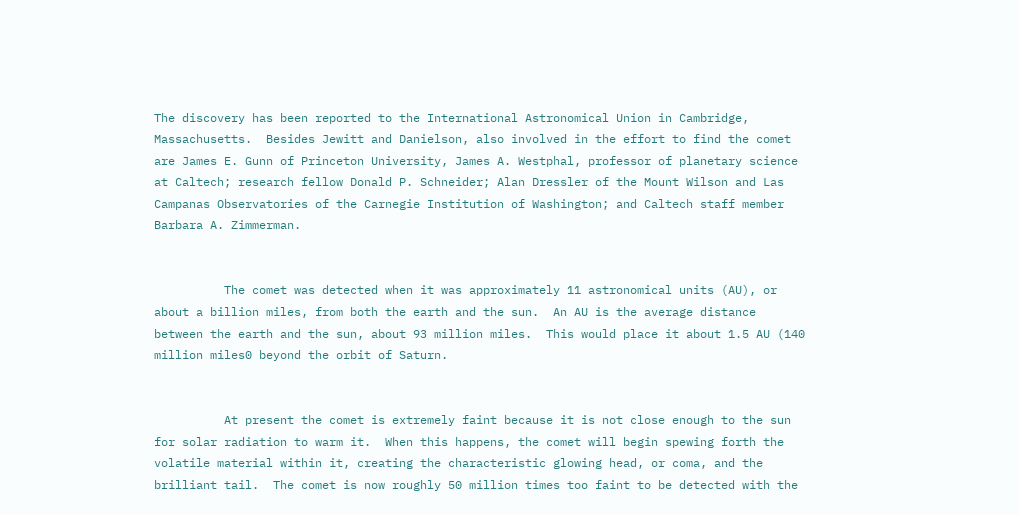The discovery has been reported to the International Astronomical Union in Cambridge, Massachusetts.  Besides Jewitt and Danielson, also involved in the effort to find the comet are James E. Gunn of Princeton University, James A. Westphal, professor of planetary science at Caltech; research fellow Donald P. Schneider; Alan Dressler of the Mount Wilson and Las Campanas Observatories of the Carnegie Institution of Washington; and Caltech staff member Barbara A. Zimmerman.


          The comet was detected when it was approximately 11 astronomical units (AU), or about a billion miles, from both the earth and the sun.  An AU is the average distance between the earth and the sun, about 93 million miles.  This would place it about 1.5 AU (140 million miles0 beyond the orbit of Saturn.


          At present the comet is extremely faint because it is not close enough to the sun for solar radiation to warm it.  When this happens, the comet will begin spewing forth the volatile material within it, creating the characteristic glowing head, or coma, and the brilliant tail.  The comet is now roughly 50 million times too faint to be detected with the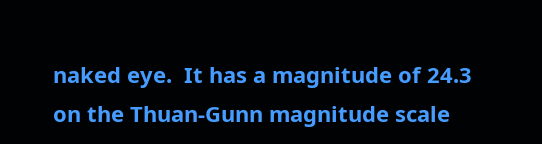naked eye.  It has a magnitude of 24.3 on the Thuan-Gunn magnitude scale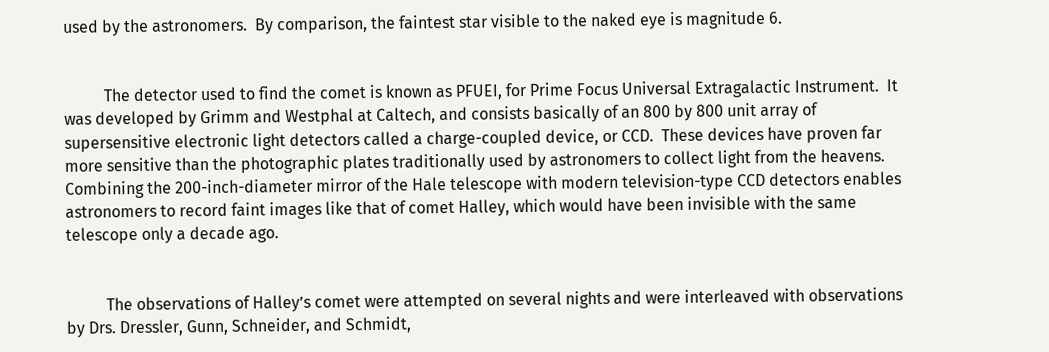used by the astronomers.  By comparison, the faintest star visible to the naked eye is magnitude 6.


          The detector used to find the comet is known as PFUEI, for Prime Focus Universal Extragalactic Instrument.  It was developed by Grimm and Westphal at Caltech, and consists basically of an 800 by 800 unit array of supersensitive electronic light detectors called a charge-coupled device, or CCD.  These devices have proven far more sensitive than the photographic plates traditionally used by astronomers to collect light from the heavens.   Combining the 200-inch-diameter mirror of the Hale telescope with modern television-type CCD detectors enables astronomers to record faint images like that of comet Halley, which would have been invisible with the same telescope only a decade ago.


          The observations of Halley’s comet were attempted on several nights and were interleaved with observations by Drs. Dressler, Gunn, Schneider, and Schmidt,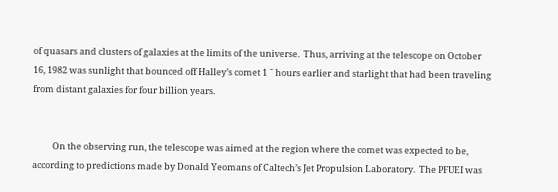of quasars and clusters of galaxies at the limits of the universe.  Thus, arriving at the telescope on October 16, 1982 was sunlight that bounced off Halley’s comet 1 ˝ hours earlier and starlight that had been traveling from distant galaxies for four billion years.


          On the observing run, the telescope was aimed at the region where the comet was expected to be, according to predictions made by Donald Yeomans of Caltech’s Jet Propulsion Laboratory.  The PFUEI was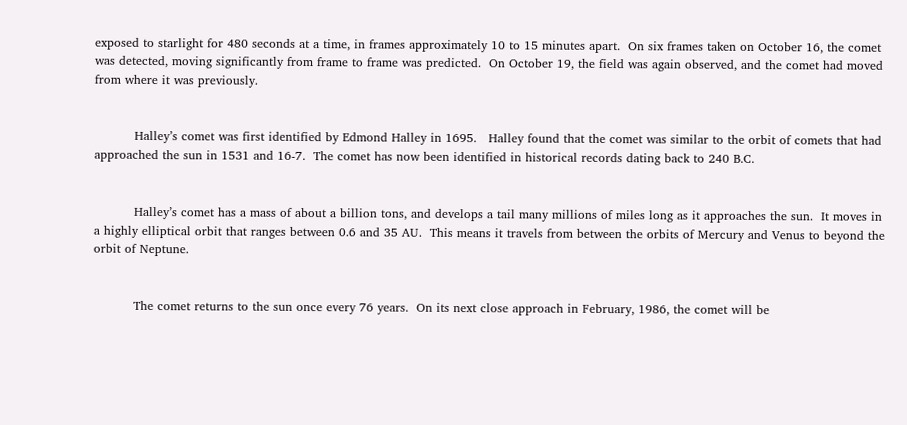exposed to starlight for 480 seconds at a time, in frames approximately 10 to 15 minutes apart.  On six frames taken on October 16, the comet was detected, moving significantly from frame to frame was predicted.  On October 19, the field was again observed, and the comet had moved from where it was previously.


          Halley’s comet was first identified by Edmond Halley in 1695.   Halley found that the comet was similar to the orbit of comets that had approached the sun in 1531 and 16-7.  The comet has now been identified in historical records dating back to 240 B.C.


          Halley’s comet has a mass of about a billion tons, and develops a tail many millions of miles long as it approaches the sun.  It moves in a highly elliptical orbit that ranges between 0.6 and 35 AU.  This means it travels from between the orbits of Mercury and Venus to beyond the orbit of Neptune.


          The comet returns to the sun once every 76 years.  On its next close approach in February, 1986, the comet will be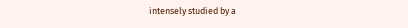intensely studied by a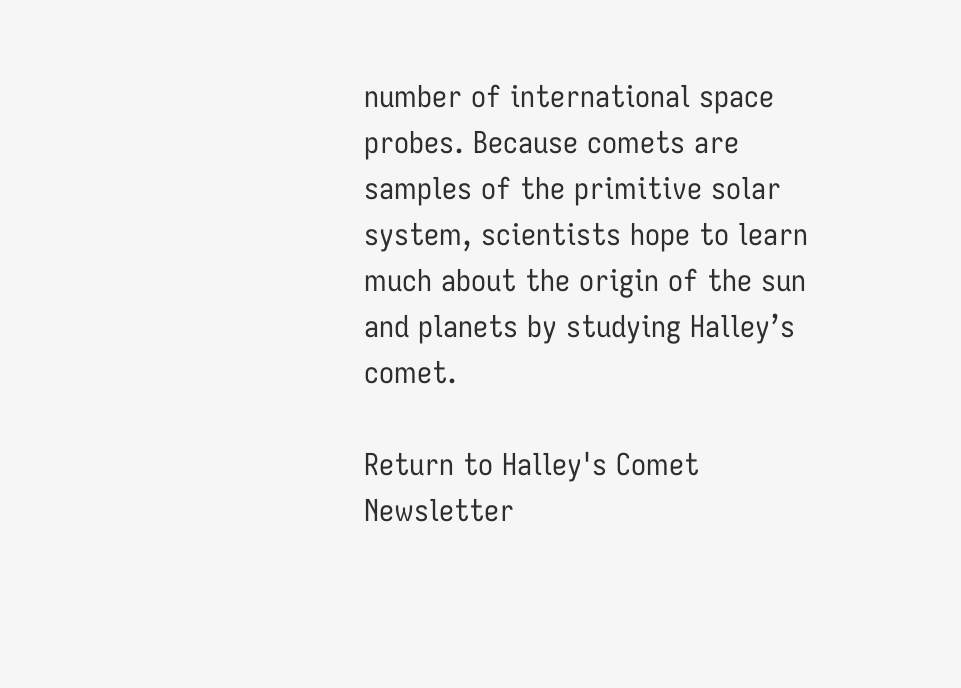number of international space probes. Because comets are samples of the primitive solar system, scientists hope to learn much about the origin of the sun and planets by studying Halley’s comet.

Return to Halley's Comet Newsletter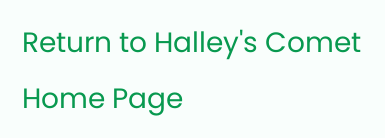Return to Halley's Comet Home Page